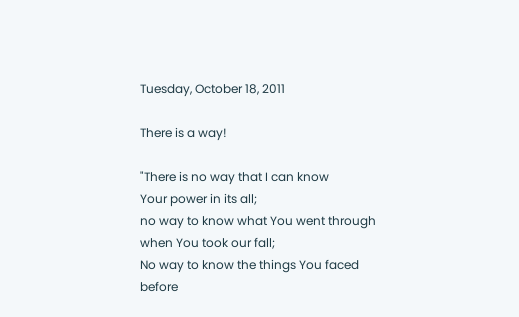Tuesday, October 18, 2011

There is a way!

"There is no way that I can know
Your power in its all;
no way to know what You went through
when You took our fall;
No way to know the things You faced
before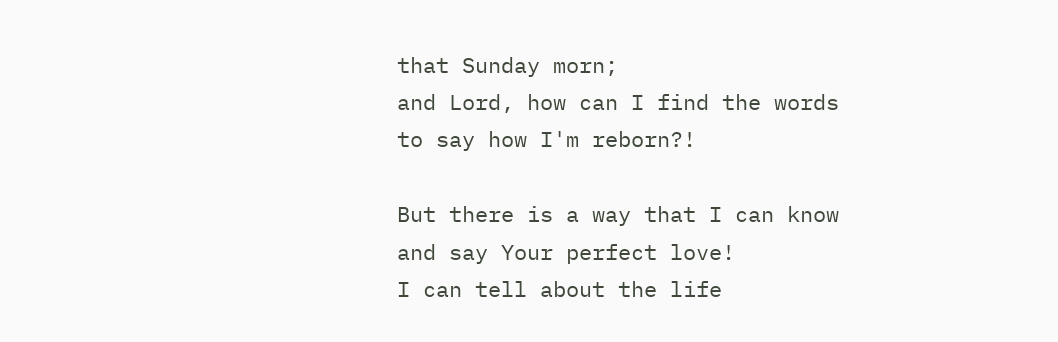that Sunday morn;
and Lord, how can I find the words
to say how I'm reborn?!

But there is a way that I can know
and say Your perfect love!
I can tell about the life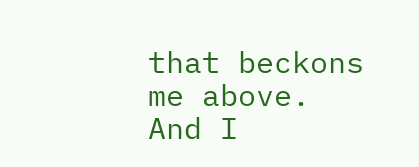that beckons me above.
And I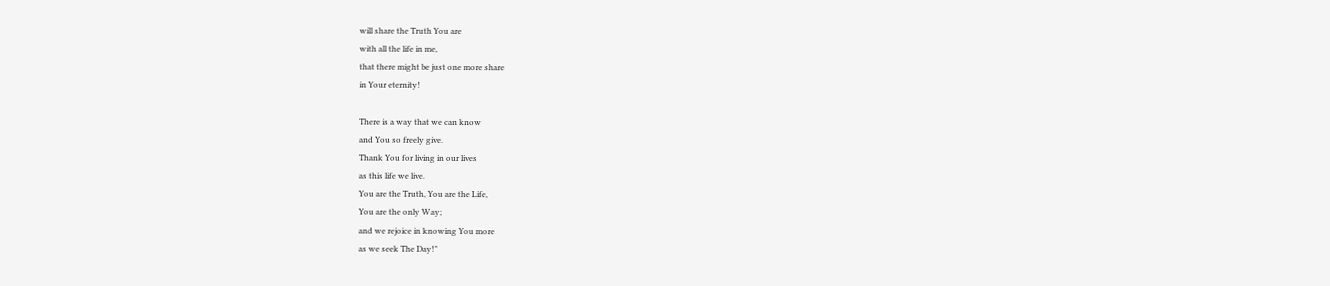will share the Truth You are
with all the life in me,
that there might be just one more share
in Your eternity!

There is a way that we can know
and You so freely give.
Thank You for living in our lives
as this life we live.
You are the Truth, You are the Life,
You are the only Way;
and we rejoice in knowing You more
as we seek The Day!"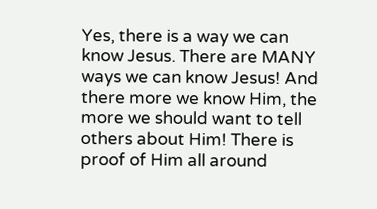Yes, there is a way we can know Jesus. There are MANY ways we can know Jesus! And there more we know Him, the more we should want to tell others about Him! There is proof of Him all around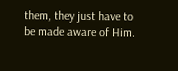them, they just have to be made aware of Him.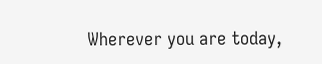Wherever you are today,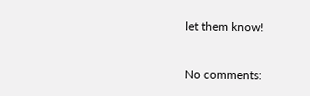let them know!

No comments: